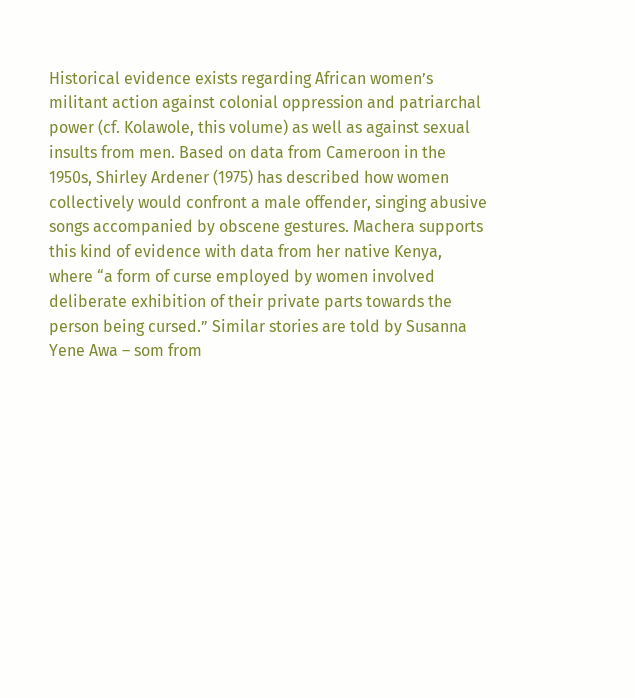Historical evidence exists regarding African women’s militant action against colonial oppression and patriarchal power (cf. Kolawole, this volume) as well as against sexual insults from men. Based on data from Cameroon in the 1950s, Shirley Ardener (1975) has described how women collectively would confront a male offender, singing abusive songs accompanied by obscene gestures. Machera supports this kind of evidence with data from her native Kenya, where “a form of curse employed by women involved deliberate exhibition of their private parts towards the person being cursed.” Similar stories are told by Susanna Yene Awa – som from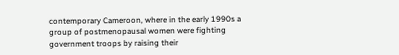contemporary Cameroon, where in the early 1990s a group of postmenopausal women were fighting government troops by raising their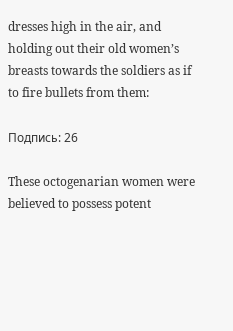dresses high in the air, and holding out their old women’s breasts towards the soldiers as if to fire bullets from them:

Подпись: 26

These octogenarian women were believed to possess potent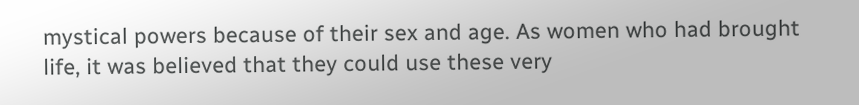mystical powers because of their sex and age. As women who had brought life, it was believed that they could use these very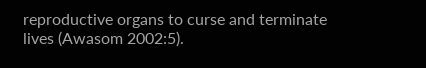reproductive organs to curse and terminate lives (Awasom 2002:5).